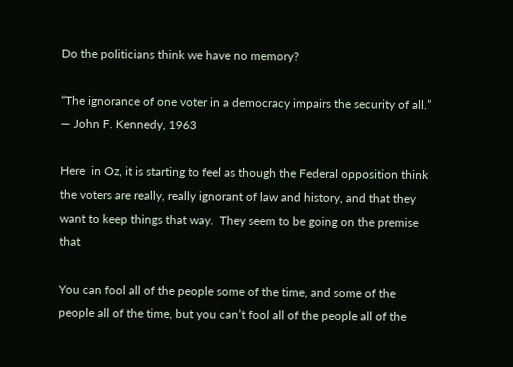Do the politicians think we have no memory?

“The ignorance of one voter in a democracy impairs the security of all.” — John F. Kennedy, 1963

Here  in Oz, it is starting to feel as though the Federal opposition think the voters are really, really ignorant of law and history, and that they want to keep things that way.  They seem to be going on the premise that

You can fool all of the people some of the time, and some of the people all of the time, but you can’t fool all of the people all of the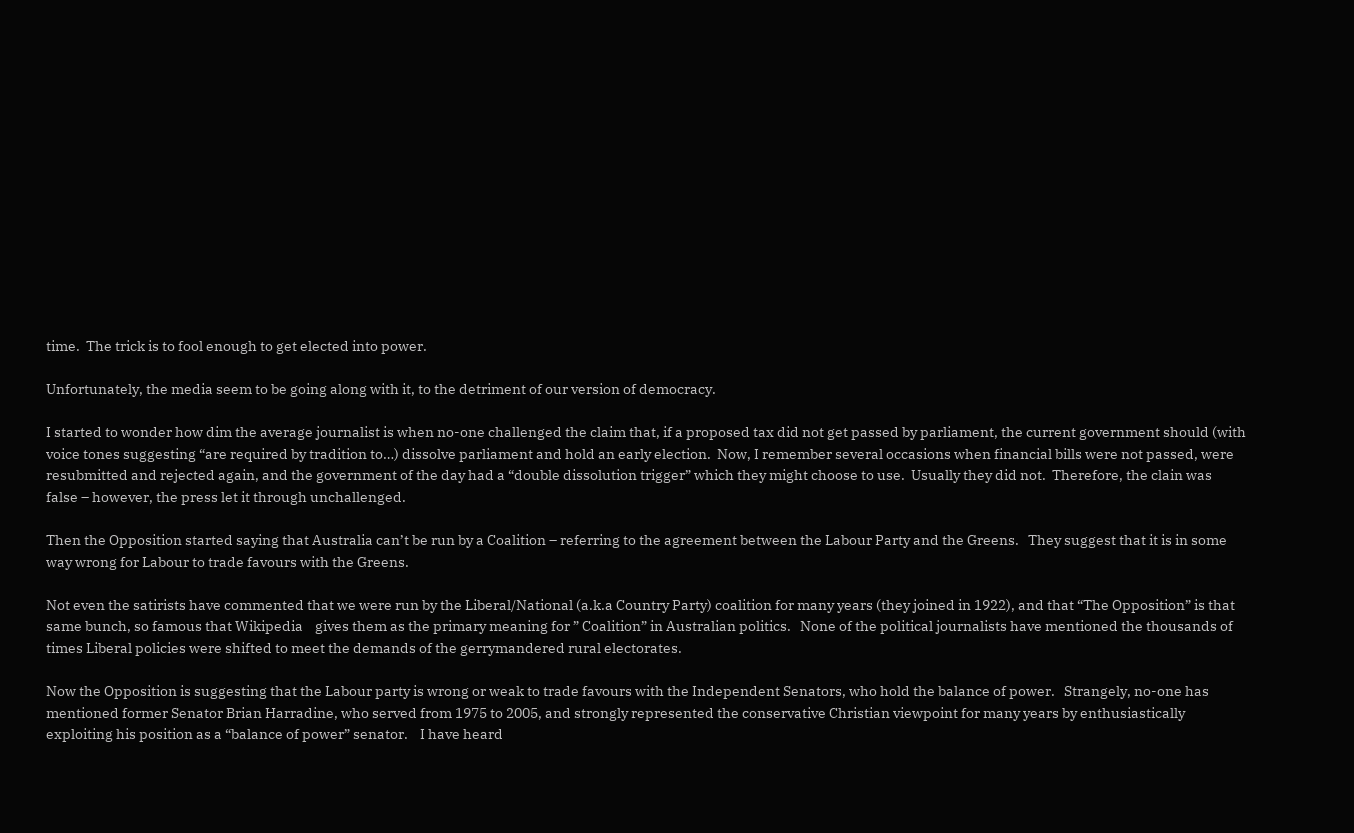time.  The trick is to fool enough to get elected into power.

Unfortunately, the media seem to be going along with it, to the detriment of our version of democracy.

I started to wonder how dim the average journalist is when no-one challenged the claim that, if a proposed tax did not get passed by parliament, the current government should (with voice tones suggesting “are required by tradition to…) dissolve parliament and hold an early election.  Now, I remember several occasions when financial bills were not passed, were resubmitted and rejected again, and the government of the day had a “double dissolution trigger” which they might choose to use.  Usually they did not.  Therefore, the clain was false – however, the press let it through unchallenged.

Then the Opposition started saying that Australia can’t be run by a Coalition – referring to the agreement between the Labour Party and the Greens.   They suggest that it is in some way wrong for Labour to trade favours with the Greens.

Not even the satirists have commented that we were run by the Liberal/National (a.k.a Country Party) coalition for many years (they joined in 1922), and that “The Opposition” is that same bunch, so famous that Wikipedia    gives them as the primary meaning for ” Coalition” in Australian politics.   None of the political journalists have mentioned the thousands of times Liberal policies were shifted to meet the demands of the gerrymandered rural electorates.

Now the Opposition is suggesting that the Labour party is wrong or weak to trade favours with the Independent Senators, who hold the balance of power.   Strangely, no-one has mentioned former Senator Brian Harradine, who served from 1975 to 2005, and strongly represented the conservative Christian viewpoint for many years by enthusiastically exploiting his position as a “balance of power” senator.    I have heard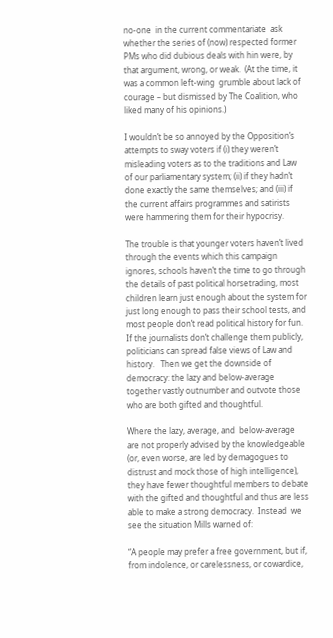no-one  in the current commentariate  ask whether the series of (now) respected former PMs who did dubious deals with hin were, by that argument, wrong, or weak.  (At the time, it was a common left-wing  grumble about lack of courage – but dismissed by The Coalition, who liked many of his opinions.)

I wouldn’t be so annoyed by the Opposition’s attempts to sway voters if (i) they weren’t misleading voters as to the traditions and Law of our parliamentary system; (ii) if they hadn’t done exactly the same themselves; and (iii) if the current affairs programmes and satirists were hammering them for their hypocrisy.

The trouble is that younger voters haven’t lived through the events which this campaign ignores, schools haven’t the time to go through the details of past political horsetrading, most children learn just enough about the system for just long enough to pass their school tests, and most people don’t read political history for fun.  If the journalists don’t challenge them publicly, politicians can spread false views of Law and history.   Then we get the downside of democracy: the lazy and below-average together vastly outnumber and outvote those who are both gifted and thoughtful.

Where the lazy, average, and  below-average are not properly advised by the knowledgeable (or, even worse, are led by demagogues to distrust and mock those of high intelligence),  they have fewer thoughtful members to debate with the gifted and thoughtful and thus are less able to make a strong democracy.  Instead  we see the situation Mills warned of:

“A people may prefer a free government, but if, from indolence, or carelessness, or cowardice,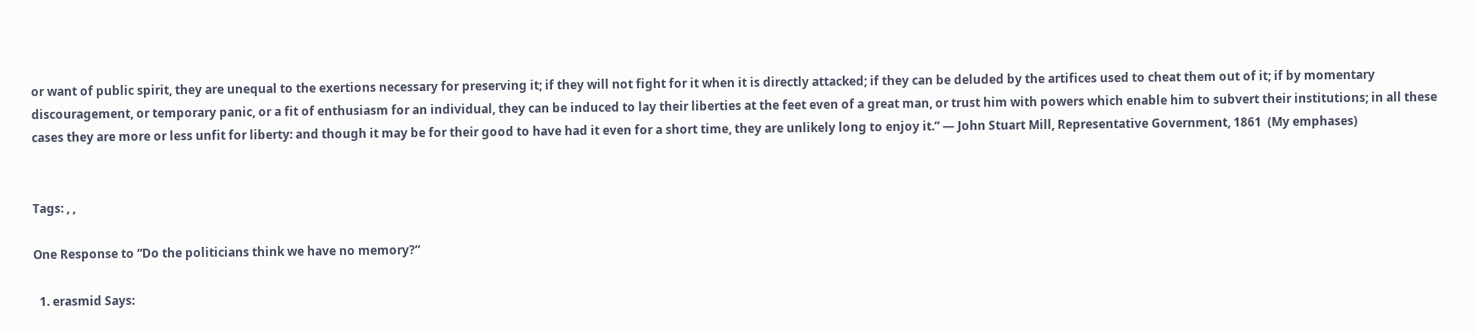or want of public spirit, they are unequal to the exertions necessary for preserving it; if they will not fight for it when it is directly attacked; if they can be deluded by the artifices used to cheat them out of it; if by momentary discouragement, or temporary panic, or a fit of enthusiasm for an individual, they can be induced to lay their liberties at the feet even of a great man, or trust him with powers which enable him to subvert their institutions; in all these cases they are more or less unfit for liberty: and though it may be for their good to have had it even for a short time, they are unlikely long to enjoy it.” — John Stuart Mill, Representative Government, 1861  (My emphases)


Tags: , ,

One Response to “Do the politicians think we have no memory?”

  1. erasmid Says: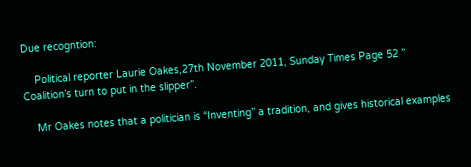Due recogntion:

    Political reporter Laurie Oakes,27th November 2011, Sunday Times Page 52 ” Coalition’s turn to put in the slipper”.

    Mr Oakes notes that a politician is “Inventing” a tradition, and gives historical examples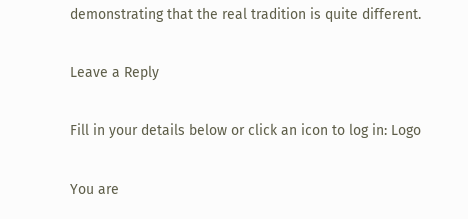demonstrating that the real tradition is quite different.

Leave a Reply

Fill in your details below or click an icon to log in: Logo

You are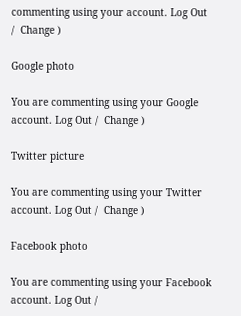commenting using your account. Log Out /  Change )

Google photo

You are commenting using your Google account. Log Out /  Change )

Twitter picture

You are commenting using your Twitter account. Log Out /  Change )

Facebook photo

You are commenting using your Facebook account. Log Out /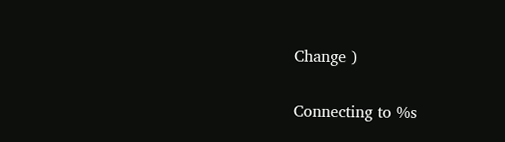Change )

Connecting to %s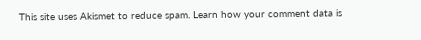This site uses Akismet to reduce spam. Learn how your comment data is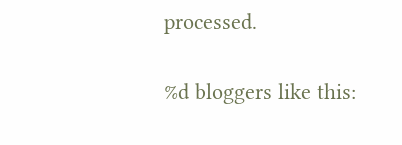processed.

%d bloggers like this: